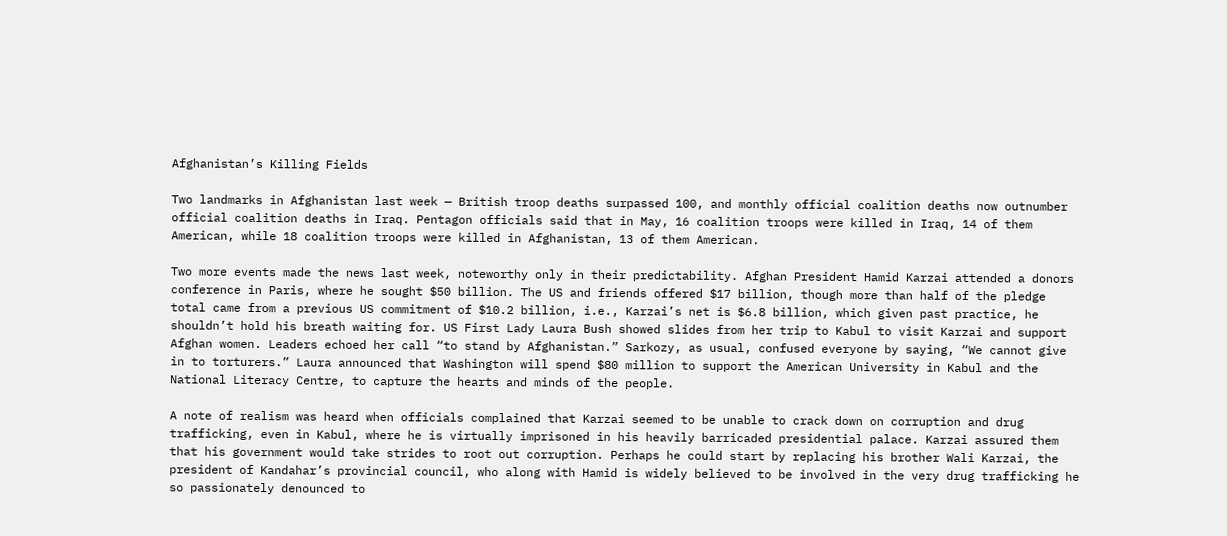Afghanistan’s Killing Fields

Two landmarks in Afghanistan last week — British troop deaths surpassed 100, and monthly official coalition deaths now outnumber official coalition deaths in Iraq. Pentagon officials said that in May, 16 coalition troops were killed in Iraq, 14 of them American, while 18 coalition troops were killed in Afghanistan, 13 of them American.

Two more events made the news last week, noteworthy only in their predictability. Afghan President Hamid Karzai attended a donors conference in Paris, where he sought $50 billion. The US and friends offered $17 billion, though more than half of the pledge total came from a previous US commitment of $10.2 billion, i.e., Karzai’s net is $6.8 billion, which given past practice, he shouldn’t hold his breath waiting for. US First Lady Laura Bush showed slides from her trip to Kabul to visit Karzai and support Afghan women. Leaders echoed her call “to stand by Afghanistan.” Sarkozy, as usual, confused everyone by saying, “We cannot give in to torturers.” Laura announced that Washington will spend $80 million to support the American University in Kabul and the National Literacy Centre, to capture the hearts and minds of the people.

A note of realism was heard when officials complained that Karzai seemed to be unable to crack down on corruption and drug trafficking, even in Kabul, where he is virtually imprisoned in his heavily barricaded presidential palace. Karzai assured them that his government would take strides to root out corruption. Perhaps he could start by replacing his brother Wali Karzai, the president of Kandahar’s provincial council, who along with Hamid is widely believed to be involved in the very drug trafficking he so passionately denounced to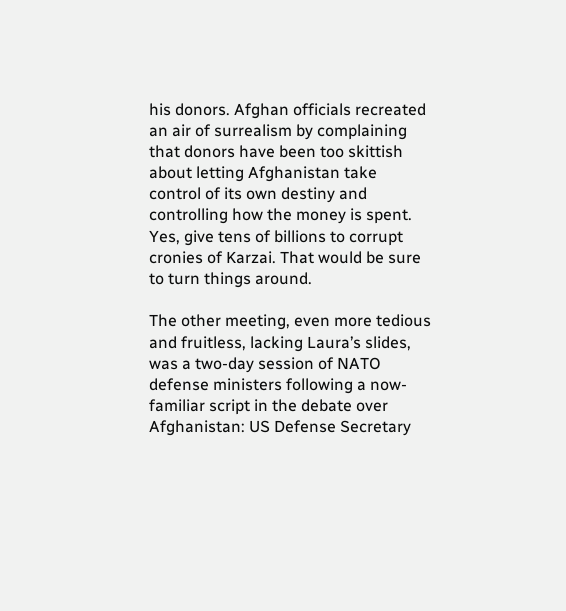his donors. Afghan officials recreated an air of surrealism by complaining that donors have been too skittish about letting Afghanistan take control of its own destiny and controlling how the money is spent. Yes, give tens of billions to corrupt cronies of Karzai. That would be sure to turn things around.

The other meeting, even more tedious and fruitless, lacking Laura’s slides, was a two-day session of NATO defense ministers following a now-familiar script in the debate over Afghanistan: US Defense Secretary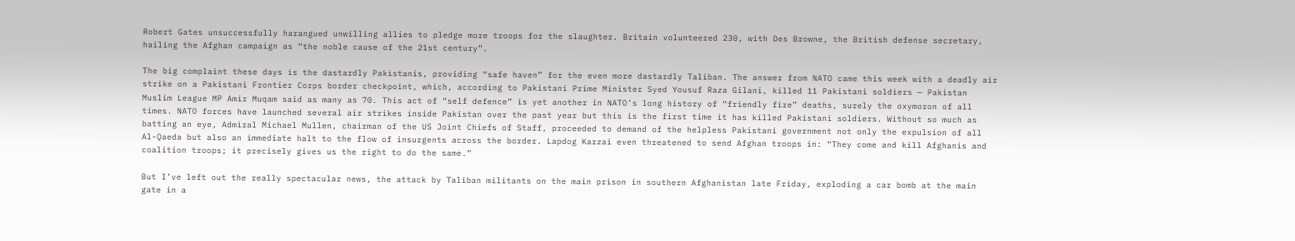Robert Gates unsuccessfully harangued unwilling allies to pledge more troops for the slaughter. Britain volunteered 230, with Des Browne, the British defense secretary, hailing the Afghan campaign as “the noble cause of the 21st century”.

The big complaint these days is the dastardly Pakistanis, providing “safe haven” for the even more dastardly Taliban. The answer from NATO came this week with a deadly air strike on a Pakistani Frontier Corps border checkpoint, which, according to Pakistani Prime Minister Syed Yousuf Raza Gilani, killed 11 Pakistani soldiers — Pakistan Muslim League MP Amir Muqam said as many as 70. This act of “self defence” is yet another in NATO’s long history of “friendly fire” deaths, surely the oxymoron of all times. NATO forces have launched several air strikes inside Pakistan over the past year but this is the first time it has killed Pakistani soldiers. Without so much as batting an eye, Admiral Michael Mullen, chairman of the US Joint Chiefs of Staff, proceeded to demand of the helpless Pakistani government not only the expulsion of all Al-Qaeda but also an immediate halt to the flow of insurgents across the border. Lapdog Karzai even threatened to send Afghan troops in: “They come and kill Afghanis and coalition troops; it precisely gives us the right to do the same.”

But I’ve left out the really spectacular news, the attack by Taliban militants on the main prison in southern Afghanistan late Friday, exploding a car bomb at the main gate in a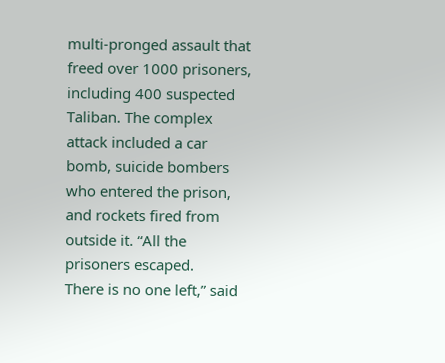multi-pronged assault that freed over 1000 prisoners, including 400 suspected Taliban. The complex attack included a car bomb, suicide bombers who entered the prison, and rockets fired from outside it. “All the prisoners escaped.
There is no one left,” said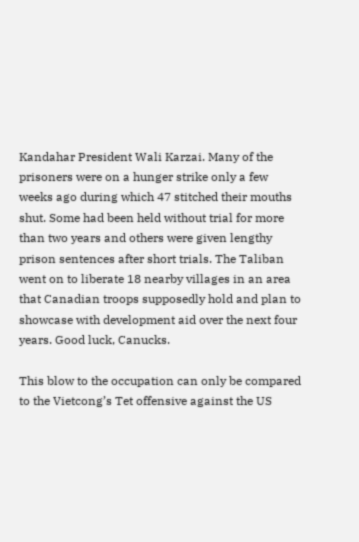Kandahar President Wali Karzai. Many of the prisoners were on a hunger strike only a few weeks ago during which 47 stitched their mouths shut. Some had been held without trial for more than two years and others were given lengthy prison sentences after short trials. The Taliban went on to liberate 18 nearby villages in an area that Canadian troops supposedly hold and plan to showcase with development aid over the next four years. Good luck, Canucks.

This blow to the occupation can only be compared to the Vietcong’s Tet offensive against the US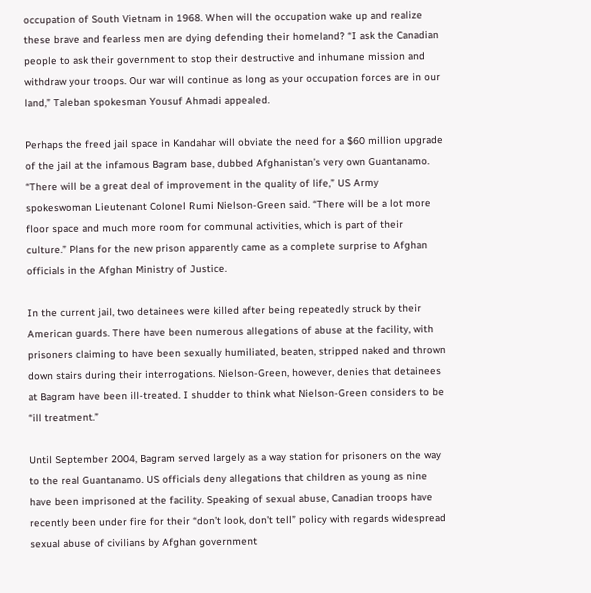occupation of South Vietnam in 1968. When will the occupation wake up and realize these brave and fearless men are dying defending their homeland? “I ask the Canadian people to ask their government to stop their destructive and inhumane mission and withdraw your troops. Our war will continue as long as your occupation forces are in our land,” Taleban spokesman Yousuf Ahmadi appealed.

Perhaps the freed jail space in Kandahar will obviate the need for a $60 million upgrade of the jail at the infamous Bagram base, dubbed Afghanistan’s very own Guantanamo. “There will be a great deal of improvement in the quality of life,” US Army spokeswoman Lieutenant Colonel Rumi Nielson-Green said. “There will be a lot more floor space and much more room for communal activities, which is part of their culture.” Plans for the new prison apparently came as a complete surprise to Afghan officials in the Afghan Ministry of Justice.

In the current jail, two detainees were killed after being repeatedly struck by their American guards. There have been numerous allegations of abuse at the facility, with prisoners claiming to have been sexually humiliated, beaten, stripped naked and thrown down stairs during their interrogations. Nielson-Green, however, denies that detainees at Bagram have been ill-treated. I shudder to think what Nielson-Green considers to be “ill treatment.”

Until September 2004, Bagram served largely as a way station for prisoners on the way to the real Guantanamo. US officials deny allegations that children as young as nine have been imprisoned at the facility. Speaking of sexual abuse, Canadian troops have recently been under fire for their “don’t look, don’t tell” policy with regards widespread sexual abuse of civilians by Afghan government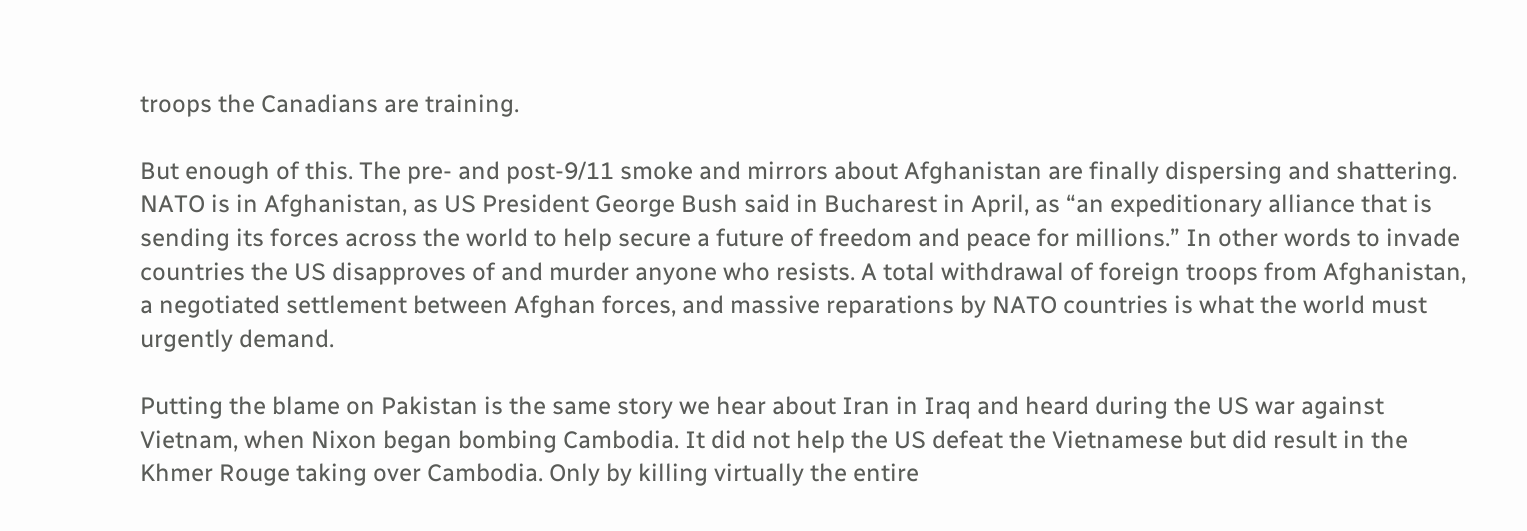troops the Canadians are training.

But enough of this. The pre- and post-9/11 smoke and mirrors about Afghanistan are finally dispersing and shattering. NATO is in Afghanistan, as US President George Bush said in Bucharest in April, as “an expeditionary alliance that is sending its forces across the world to help secure a future of freedom and peace for millions.” In other words to invade countries the US disapproves of and murder anyone who resists. A total withdrawal of foreign troops from Afghanistan, a negotiated settlement between Afghan forces, and massive reparations by NATO countries is what the world must urgently demand.

Putting the blame on Pakistan is the same story we hear about Iran in Iraq and heard during the US war against Vietnam, when Nixon began bombing Cambodia. It did not help the US defeat the Vietnamese but did result in the Khmer Rouge taking over Cambodia. Only by killing virtually the entire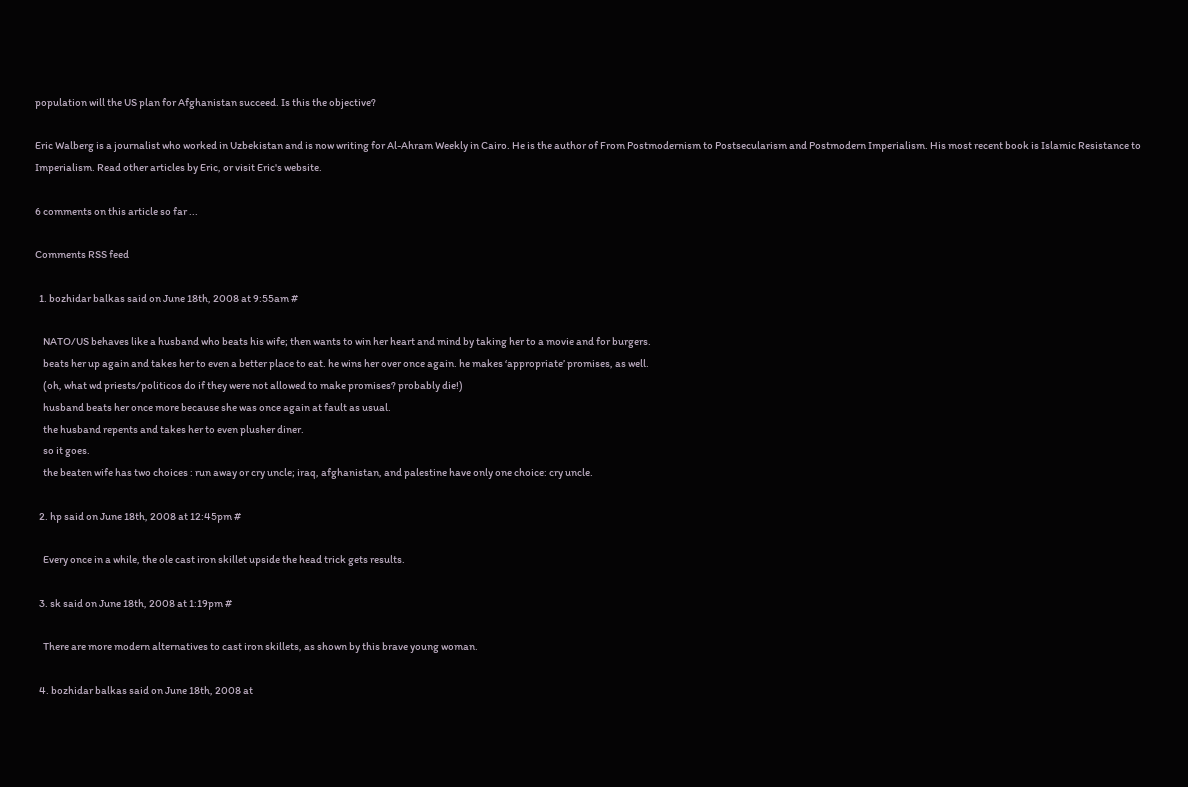population will the US plan for Afghanistan succeed. Is this the objective?

Eric Walberg is a journalist who worked in Uzbekistan and is now writing for Al-Ahram Weekly in Cairo. He is the author of From Postmodernism to Postsecularism and Postmodern Imperialism. His most recent book is Islamic Resistance to Imperialism. Read other articles by Eric, or visit Eric's website.

6 comments on this article so far ...

Comments RSS feed

  1. bozhidar balkas said on June 18th, 2008 at 9:55am #

    NATO/US behaves like a husband who beats his wife; then wants to win her heart and mind by taking her to a movie and for burgers.
    beats her up again and takes her to even a better place to eat. he wins her over once again. he makes ‘appropriate’ promises, as well.
    (oh, what wd priests/politicos do if they were not allowed to make promises? probably die!)
    husband beats her once more because she was once again at fault as usual.
    the husband repents and takes her to even plusher diner.
    so it goes.
    the beaten wife has two choices : run away or cry uncle; iraq, afghanistan, and palestine have only one choice: cry uncle.

  2. hp said on June 18th, 2008 at 12:45pm #

    Every once in a while, the ole cast iron skillet upside the head trick gets results.

  3. sk said on June 18th, 2008 at 1:19pm #

    There are more modern alternatives to cast iron skillets, as shown by this brave young woman.

  4. bozhidar balkas said on June 18th, 2008 at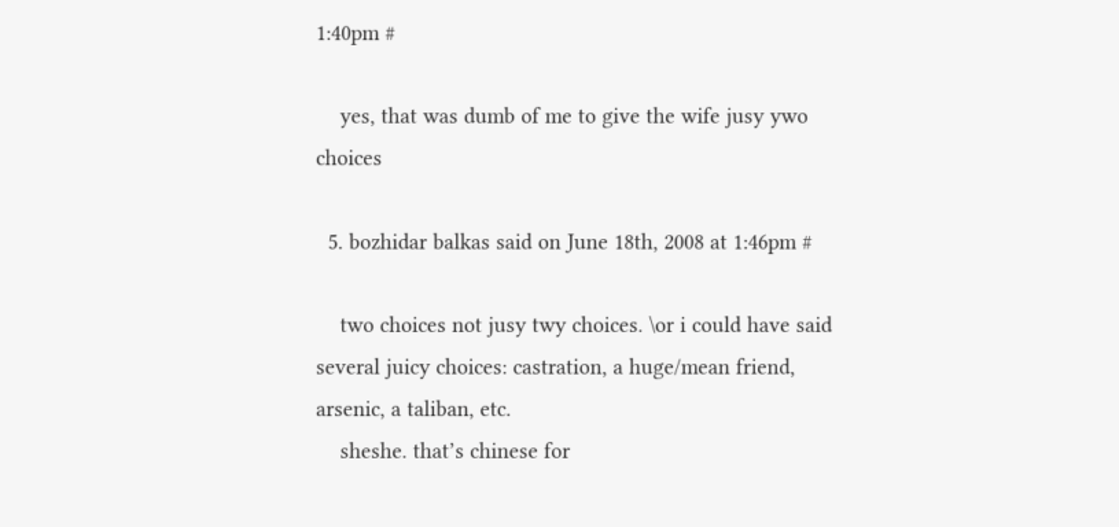1:40pm #

    yes, that was dumb of me to give the wife jusy ywo choices

  5. bozhidar balkas said on June 18th, 2008 at 1:46pm #

    two choices not jusy twy choices. \or i could have said several juicy choices: castration, a huge/mean friend, arsenic, a taliban, etc.
    sheshe. that’s chinese for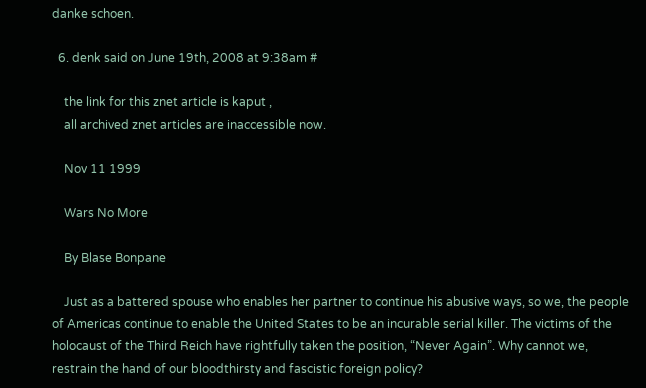danke schoen.

  6. denk said on June 19th, 2008 at 9:38am #

    the link for this znet article is kaput ,
    all archived znet articles are inaccessible now.

    Nov 11 1999

    Wars No More

    By Blase Bonpane

    Just as a battered spouse who enables her partner to continue his abusive ways, so we, the people of Americas continue to enable the United States to be an incurable serial killer. The victims of the holocaust of the Third Reich have rightfully taken the position, “Never Again”. Why cannot we, restrain the hand of our bloodthirsty and fascistic foreign policy?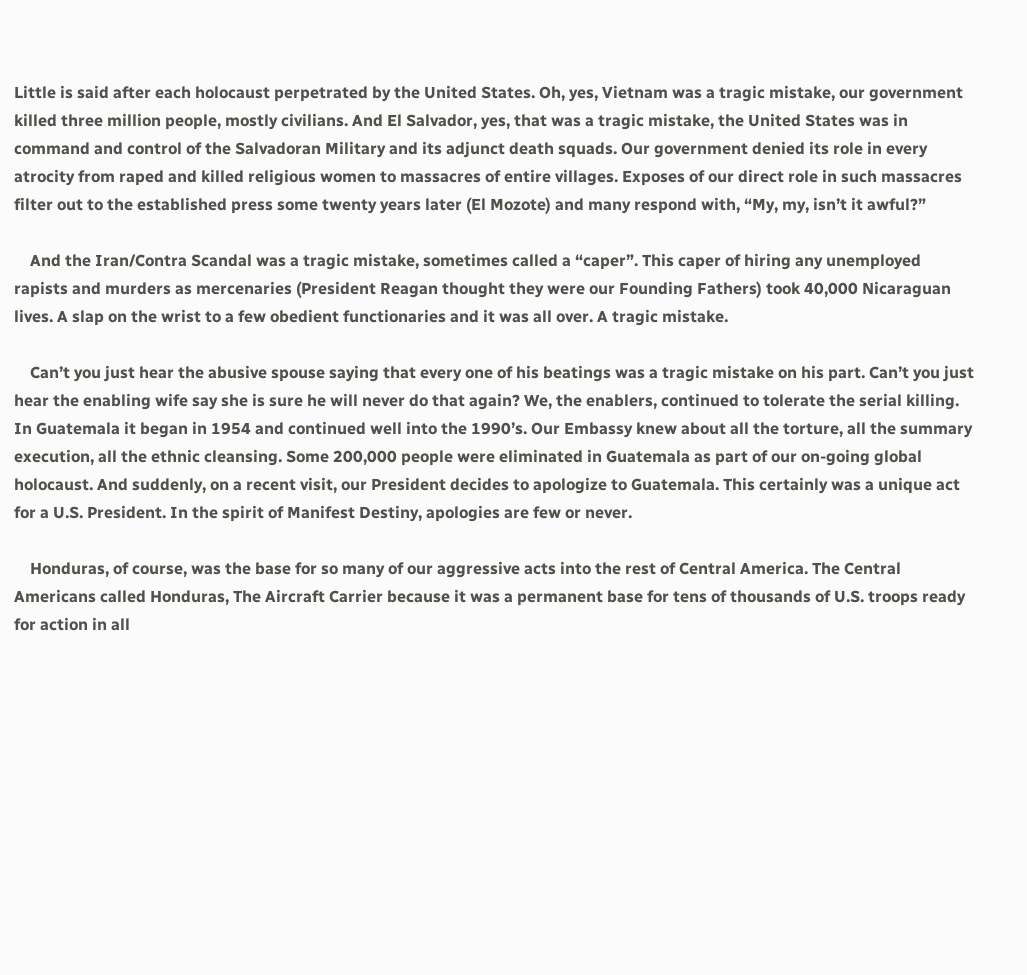Little is said after each holocaust perpetrated by the United States. Oh, yes, Vietnam was a tragic mistake, our government killed three million people, mostly civilians. And El Salvador, yes, that was a tragic mistake, the United States was in command and control of the Salvadoran Military and its adjunct death squads. Our government denied its role in every atrocity from raped and killed religious women to massacres of entire villages. Exposes of our direct role in such massacres filter out to the established press some twenty years later (El Mozote) and many respond with, “My, my, isn’t it awful?”

    And the Iran/Contra Scandal was a tragic mistake, sometimes called a “caper”. This caper of hiring any unemployed rapists and murders as mercenaries (President Reagan thought they were our Founding Fathers) took 40,000 Nicaraguan lives. A slap on the wrist to a few obedient functionaries and it was all over. A tragic mistake.

    Can’t you just hear the abusive spouse saying that every one of his beatings was a tragic mistake on his part. Can’t you just hear the enabling wife say she is sure he will never do that again? We, the enablers, continued to tolerate the serial killing. In Guatemala it began in 1954 and continued well into the 1990’s. Our Embassy knew about all the torture, all the summary execution, all the ethnic cleansing. Some 200,000 people were eliminated in Guatemala as part of our on-going global holocaust. And suddenly, on a recent visit, our President decides to apologize to Guatemala. This certainly was a unique act for a U.S. President. In the spirit of Manifest Destiny, apologies are few or never.

    Honduras, of course, was the base for so many of our aggressive acts into the rest of Central America. The Central Americans called Honduras, The Aircraft Carrier because it was a permanent base for tens of thousands of U.S. troops ready for action in all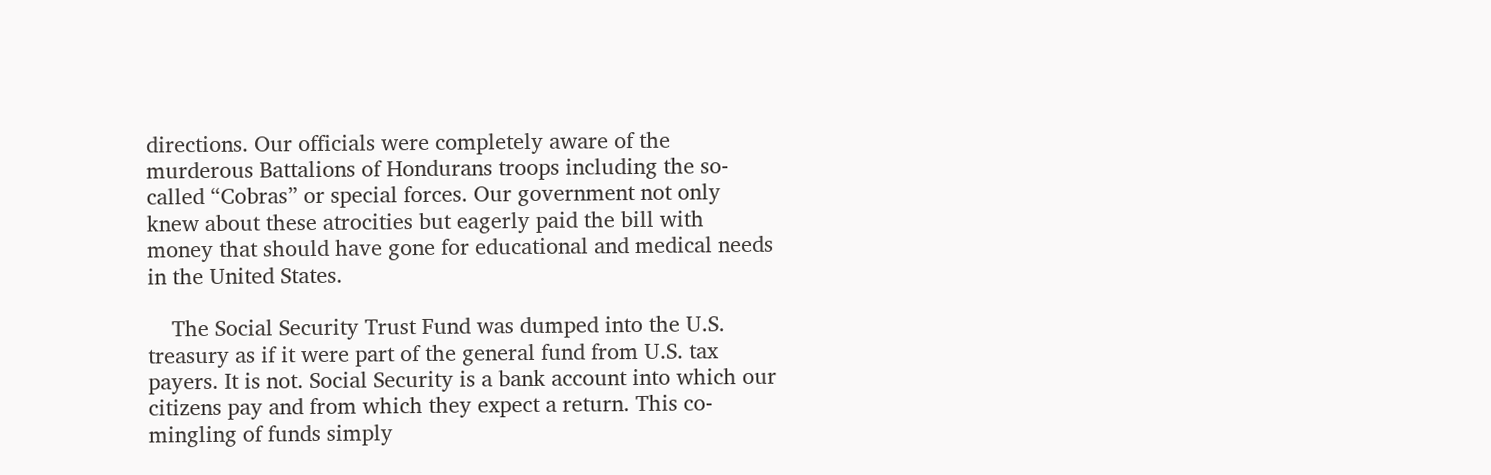directions. Our officials were completely aware of the murderous Battalions of Hondurans troops including the so-called “Cobras” or special forces. Our government not only knew about these atrocities but eagerly paid the bill with money that should have gone for educational and medical needs in the United States.

    The Social Security Trust Fund was dumped into the U.S. treasury as if it were part of the general fund from U.S. tax payers. It is not. Social Security is a bank account into which our citizens pay and from which they expect a return. This co-mingling of funds simply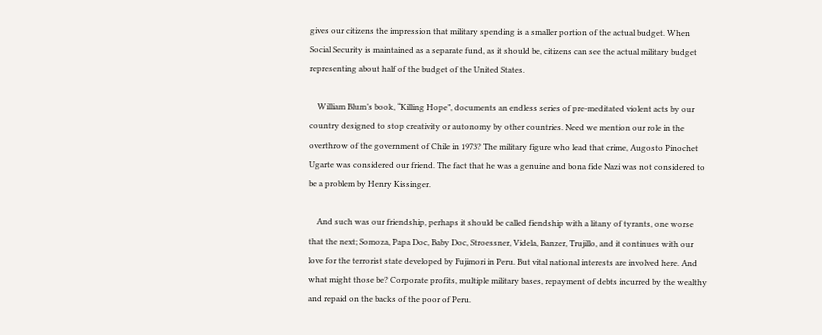gives our citizens the impression that military spending is a smaller portion of the actual budget. When Social Security is maintained as a separate fund, as it should be, citizens can see the actual military budget representing about half of the budget of the United States.

    William Blum’s book, “Killing Hope”, documents an endless series of pre-meditated violent acts by our country designed to stop creativity or autonomy by other countries. Need we mention our role in the overthrow of the government of Chile in 1973? The military figure who lead that crime, Augosto Pinochet Ugarte was considered our friend. The fact that he was a genuine and bona fide Nazi was not considered to be a problem by Henry Kissinger.

    And such was our friendship, perhaps it should be called fiendship with a litany of tyrants, one worse that the next; Somoza, Papa Doc, Baby Doc, Stroessner, Videla, Banzer, Trujillo, and it continues with our love for the terrorist state developed by Fujimori in Peru. But vital national interests are involved here. And what might those be? Corporate profits, multiple military bases, repayment of debts incurred by the wealthy and repaid on the backs of the poor of Peru.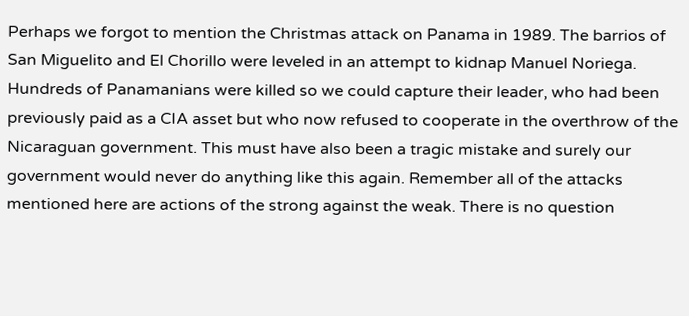Perhaps we forgot to mention the Christmas attack on Panama in 1989. The barrios of San Miguelito and El Chorillo were leveled in an attempt to kidnap Manuel Noriega. Hundreds of Panamanians were killed so we could capture their leader, who had been previously paid as a CIA asset but who now refused to cooperate in the overthrow of the Nicaraguan government. This must have also been a tragic mistake and surely our government would never do anything like this again. Remember all of the attacks mentioned here are actions of the strong against the weak. There is no question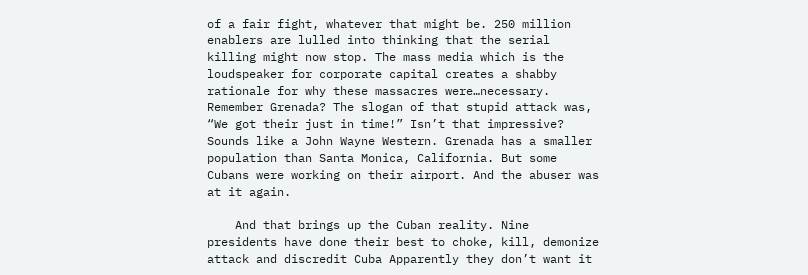of a fair fight, whatever that might be. 250 million enablers are lulled into thinking that the serial killing might now stop. The mass media which is the loudspeaker for corporate capital creates a shabby rationale for why these massacres were…necessary. Remember Grenada? The slogan of that stupid attack was, “We got their just in time!” Isn’t that impressive? Sounds like a John Wayne Western. Grenada has a smaller population than Santa Monica, California. But some Cubans were working on their airport. And the abuser was at it again.

    And that brings up the Cuban reality. Nine presidents have done their best to choke, kill, demonize attack and discredit Cuba Apparently they don’t want it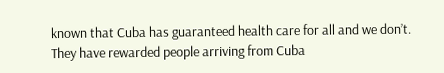known that Cuba has guaranteed health care for all and we don’t. They have rewarded people arriving from Cuba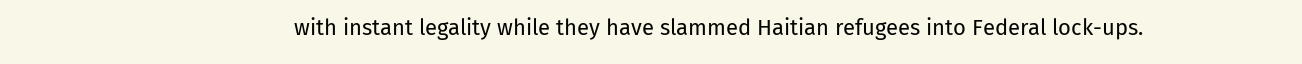with instant legality while they have slammed Haitian refugees into Federal lock-ups.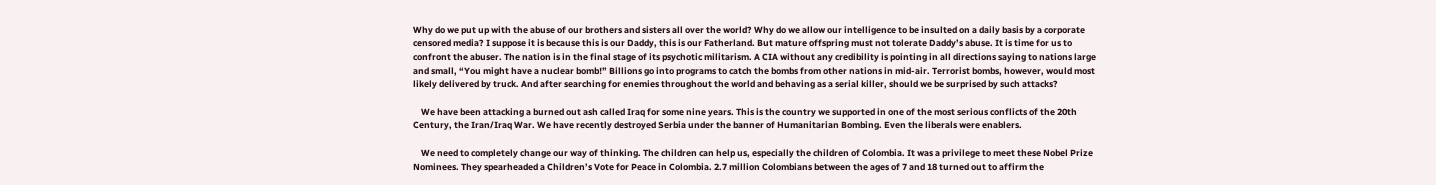Why do we put up with the abuse of our brothers and sisters all over the world? Why do we allow our intelligence to be insulted on a daily basis by a corporate censored media? I suppose it is because this is our Daddy, this is our Fatherland. But mature offspring must not tolerate Daddy’s abuse. It is time for us to confront the abuser. The nation is in the final stage of its psychotic militarism. A CIA without any credibility is pointing in all directions saying to nations large and small, “You might have a nuclear bomb!” Billions go into programs to catch the bombs from other nations in mid-air. Terrorist bombs, however, would most likely delivered by truck. And after searching for enemies throughout the world and behaving as a serial killer, should we be surprised by such attacks?

    We have been attacking a burned out ash called Iraq for some nine years. This is the country we supported in one of the most serious conflicts of the 20th Century, the Iran/Iraq War. We have recently destroyed Serbia under the banner of Humanitarian Bombing. Even the liberals were enablers.

    We need to completely change our way of thinking. The children can help us, especially the children of Colombia. It was a privilege to meet these Nobel Prize Nominees. They spearheaded a Children’s Vote for Peace in Colombia. 2.7 million Colombians between the ages of 7 and 18 turned out to affirm the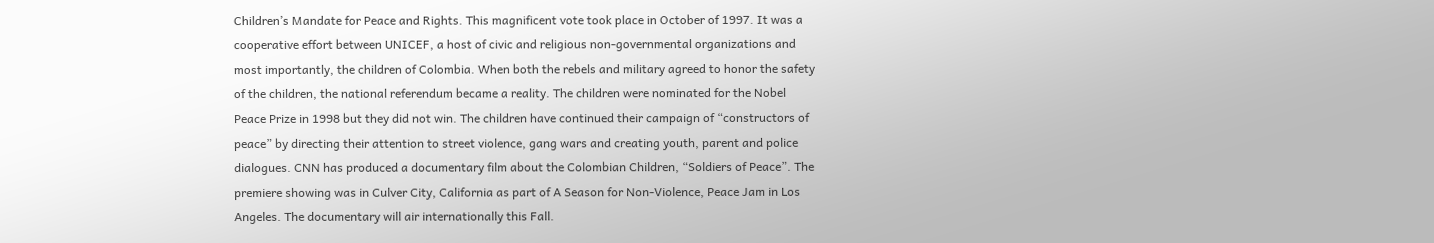Children’s Mandate for Peace and Rights. This magnificent vote took place in October of 1997. It was a cooperative effort between UNICEF, a host of civic and religious non-governmental organizations and most importantly, the children of Colombia. When both the rebels and military agreed to honor the safety of the children, the national referendum became a reality. The children were nominated for the Nobel Peace Prize in 1998 but they did not win. The children have continued their campaign of “constructors of peace” by directing their attention to street violence, gang wars and creating youth, parent and police dialogues. CNN has produced a documentary film about the Colombian Children, “Soldiers of Peace”. The premiere showing was in Culver City, California as part of A Season for Non-Violence, Peace Jam in Los Angeles. The documentary will air internationally this Fall.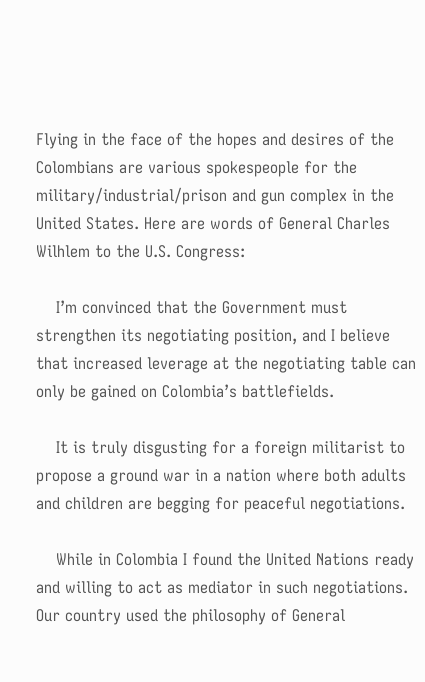Flying in the face of the hopes and desires of the Colombians are various spokespeople for the military/industrial/prison and gun complex in the United States. Here are words of General Charles Wilhlem to the U.S. Congress:

    I’m convinced that the Government must strengthen its negotiating position, and I believe that increased leverage at the negotiating table can only be gained on Colombia’s battlefields.

    It is truly disgusting for a foreign militarist to propose a ground war in a nation where both adults and children are begging for peaceful negotiations.

    While in Colombia I found the United Nations ready and willing to act as mediator in such negotiations. Our country used the philosophy of General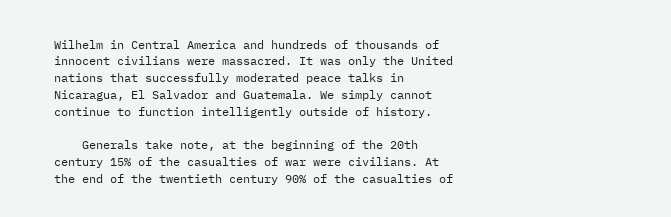Wilhelm in Central America and hundreds of thousands of innocent civilians were massacred. It was only the United nations that successfully moderated peace talks in Nicaragua, El Salvador and Guatemala. We simply cannot continue to function intelligently outside of history.

    Generals take note, at the beginning of the 20th century 15% of the casualties of war were civilians. At the end of the twentieth century 90% of the casualties of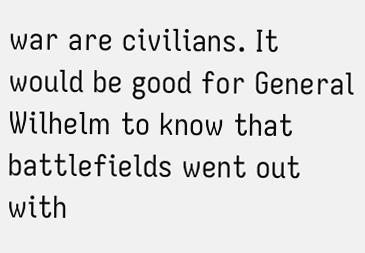war are civilians. It would be good for General Wilhelm to know that battlefields went out with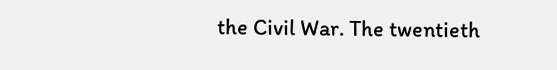the Civil War. The twentieth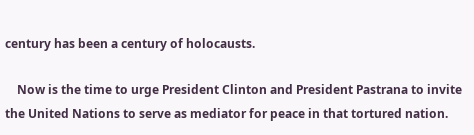century has been a century of holocausts.

    Now is the time to urge President Clinton and President Pastrana to invite the United Nations to serve as mediator for peace in that tortured nation.